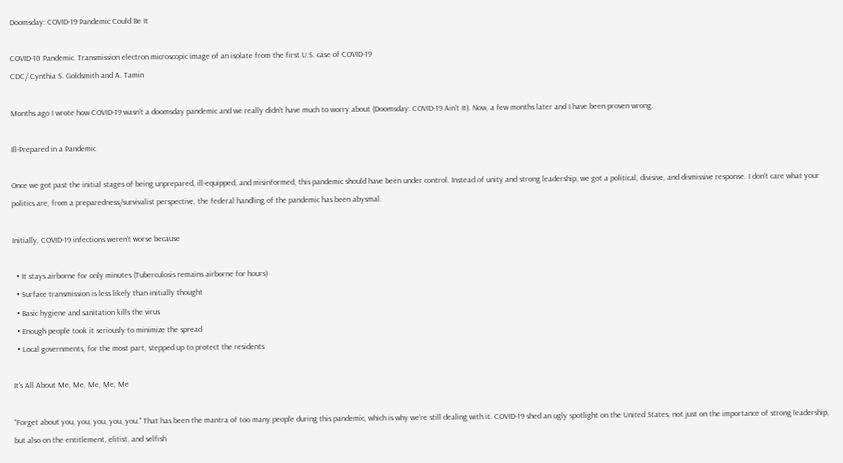Doomsday: COVID-19 Pandemic Could Be It

COVID-10 Pandemic. Transmission electron microscopic image of an isolate from the first U.S. case of COVID-19
CDC/ Cynthia S. Goldsmith and A. Tamin

Months ago I wrote how COVID-19 wasn’t a doomsday pandemic and we really didn’t have much to worry about (Doomsday: COVID-19 Ain’t It). Now, a few months later and I have been proven wrong.

Ill-Prepared in a Pandemic

Once we got past the initial stages of being unprepared, ill-equipped, and misinformed, this pandemic should have been under control. Instead of unity and strong leadership, we got a political, divisive, and dismissive response. I don’t care what your politics are, from a preparedness/survivalist perspective, the federal handling of the pandemic has been abysmal.

Initially, COVID-19 infections weren’t worse because

  • It stays airborne for only minutes (Tuberculosis remains airborne for hours)
  • Surface transmission is less likely than initially thought
  • Basic hygiene and sanitation kills the virus
  • Enough people took it seriously to minimize the spread
  • Local governments, for the most part, stepped up to protect the residents

It’s All About Me, Me, Me, Me, Me

“Forget about you, you, you, you, you.” That has been the mantra of too many people during this pandemic, which is why we’re still dealing with it. COVID-19 shed an ugly spotlight on the United States, not just on the importance of strong leadership, but also on the entitlement, elitist, and selfish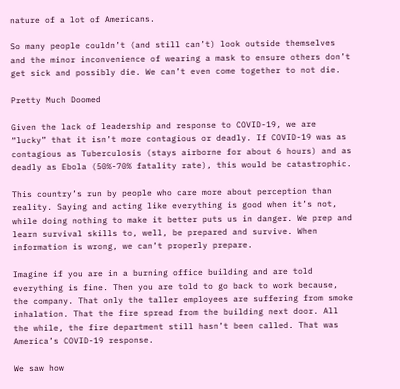nature of a lot of Americans.

So many people couldn’t (and still can’t) look outside themselves and the minor inconvenience of wearing a mask to ensure others don’t get sick and possibly die. We can’t even come together to not die.

Pretty Much Doomed

Given the lack of leadership and response to COVID-19, we are “lucky” that it isn’t more contagious or deadly. If COVID-19 was as contagious as Tuberculosis (stays airborne for about 6 hours) and as deadly as Ebola (50%-70% fatality rate), this would be catastrophic.

This country’s run by people who care more about perception than reality. Saying and acting like everything is good when it’s not, while doing nothing to make it better puts us in danger. We prep and learn survival skills to, well, be prepared and survive. When information is wrong, we can’t properly prepare.

Imagine if you are in a burning office building and are told everything is fine. Then you are told to go back to work because, the company. That only the taller employees are suffering from smoke inhalation. That the fire spread from the building next door. All the while, the fire department still hasn’t been called. That was America’s COVID-19 response.

We saw how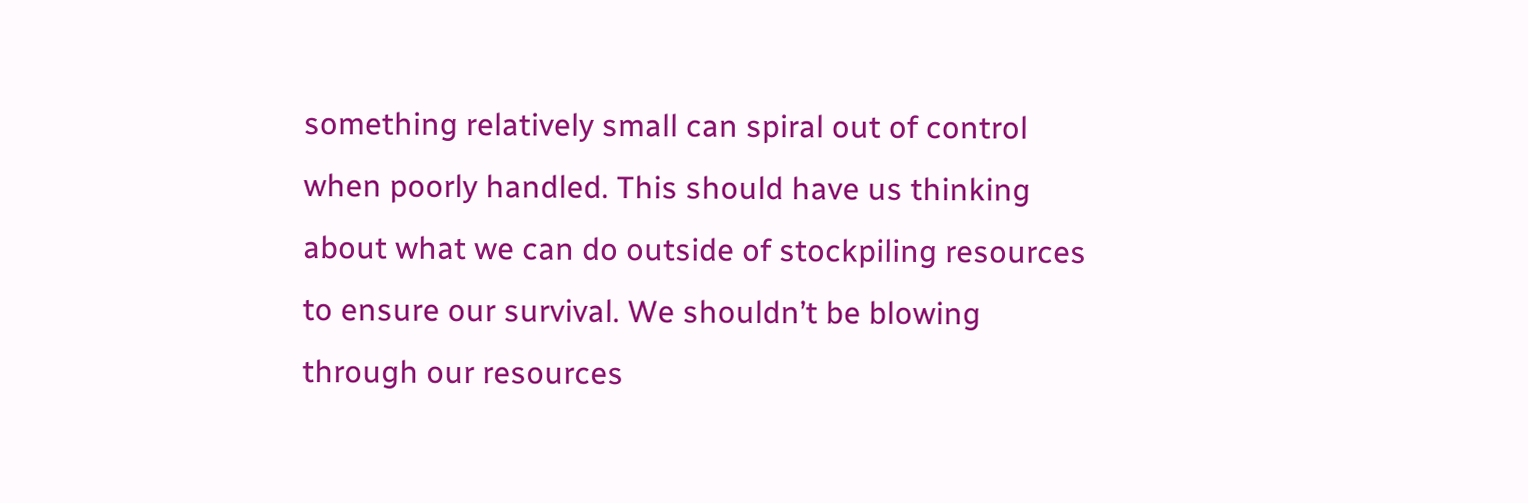something relatively small can spiral out of control when poorly handled. This should have us thinking about what we can do outside of stockpiling resources to ensure our survival. We shouldn’t be blowing through our resources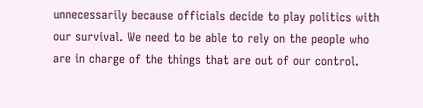unnecessarily because officials decide to play politics with our survival. We need to be able to rely on the people who are in charge of the things that are out of our control.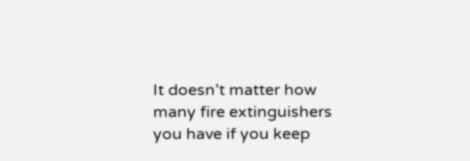It doesn’t matter how many fire extinguishers you have if you keep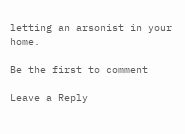letting an arsonist in your home.

Be the first to comment

Leave a Reply